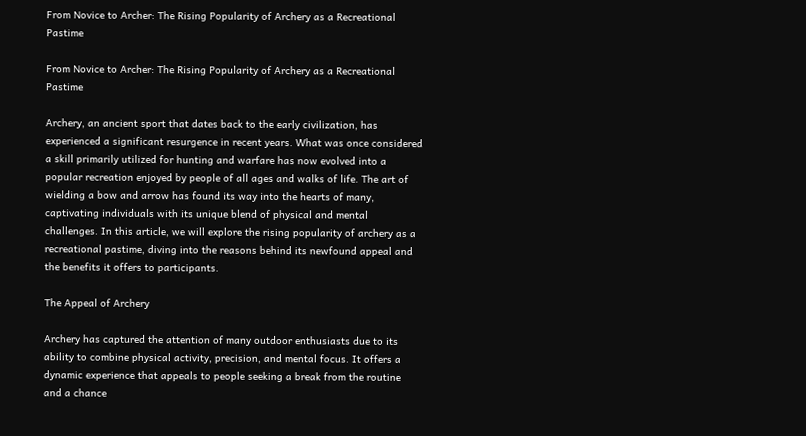From Novice to Archer: The Rising Popularity of Archery as a Recreational Pastime

From Novice to Archer: The Rising Popularity of Archery as a Recreational Pastime

Archery, an ancient sport that dates back to the early civilization, has experienced a significant resurgence in recent years. What was once considered a skill primarily utilized for hunting and warfare has now evolved into a popular recreation enjoyed by people of all ages and walks of life. The art of wielding a bow and arrow has found its way into the hearts of many, captivating individuals with its unique blend of physical and mental challenges. In this article, we will explore the rising popularity of archery as a recreational pastime, diving into the reasons behind its newfound appeal and the benefits it offers to participants.

The Appeal of Archery

Archery has captured the attention of many outdoor enthusiasts due to its ability to combine physical activity, precision, and mental focus. It offers a dynamic experience that appeals to people seeking a break from the routine and a chance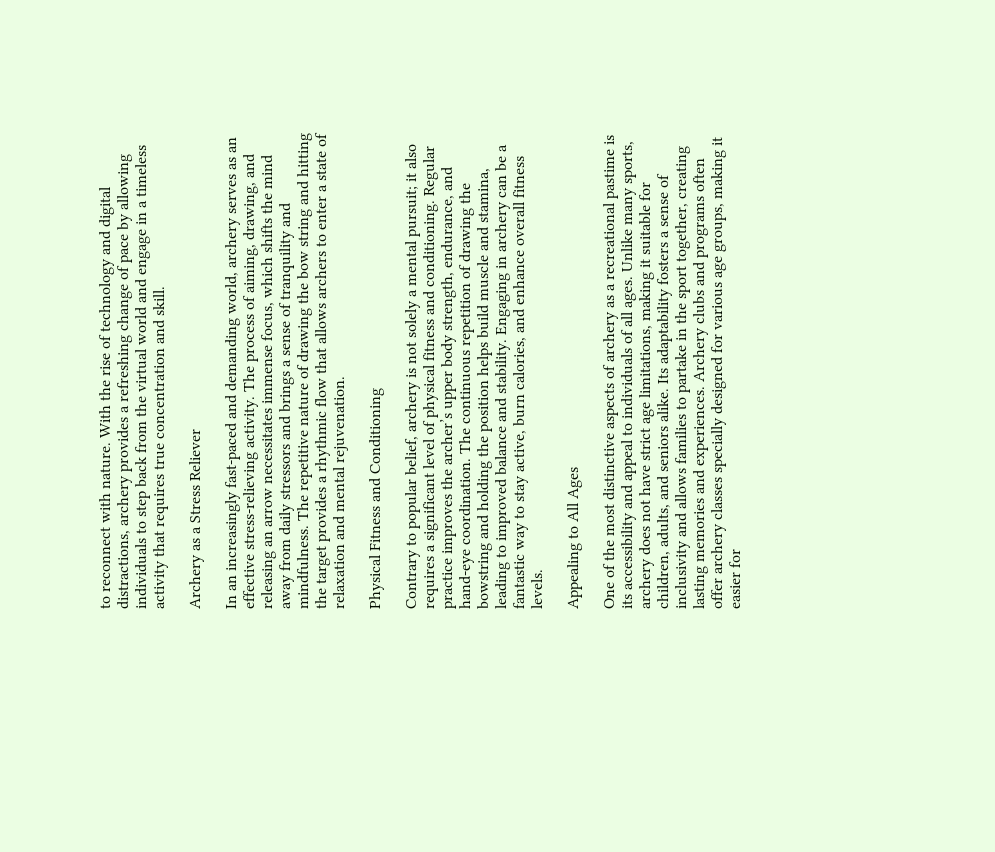to reconnect with nature. With the rise of technology and digital distractions, archery provides a refreshing change of pace by allowing individuals to step back from the virtual world and engage in a timeless activity that requires true concentration and skill.

Archery as a Stress Reliever

In an increasingly fast-paced and demanding world, archery serves as an effective stress-relieving activity. The process of aiming, drawing, and releasing an arrow necessitates immense focus, which shifts the mind away from daily stressors and brings a sense of tranquility and mindfulness. The repetitive nature of drawing the bow string and hitting the target provides a rhythmic flow that allows archers to enter a state of relaxation and mental rejuvenation.

Physical Fitness and Conditioning

Contrary to popular belief, archery is not solely a mental pursuit; it also requires a significant level of physical fitness and conditioning. Regular practice improves the archer’s upper body strength, endurance, and hand-eye coordination. The continuous repetition of drawing the bowstring and holding the position helps build muscle and stamina, leading to improved balance and stability. Engaging in archery can be a fantastic way to stay active, burn calories, and enhance overall fitness levels.

Appealing to All Ages

One of the most distinctive aspects of archery as a recreational pastime is its accessibility and appeal to individuals of all ages. Unlike many sports, archery does not have strict age limitations, making it suitable for children, adults, and seniors alike. Its adaptability fosters a sense of inclusivity and allows families to partake in the sport together, creating lasting memories and experiences. Archery clubs and programs often offer archery classes specially designed for various age groups, making it easier for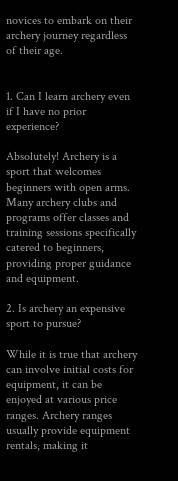novices to embark on their archery journey regardless of their age.


1. Can I learn archery even if I have no prior experience?

Absolutely! Archery is a sport that welcomes beginners with open arms. Many archery clubs and programs offer classes and training sessions specifically catered to beginners, providing proper guidance and equipment.

2. Is archery an expensive sport to pursue?

While it is true that archery can involve initial costs for equipment, it can be enjoyed at various price ranges. Archery ranges usually provide equipment rentals, making it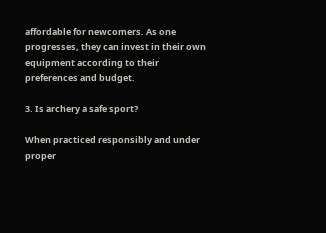affordable for newcomers. As one progresses, they can invest in their own equipment according to their preferences and budget.

3. Is archery a safe sport?

When practiced responsibly and under proper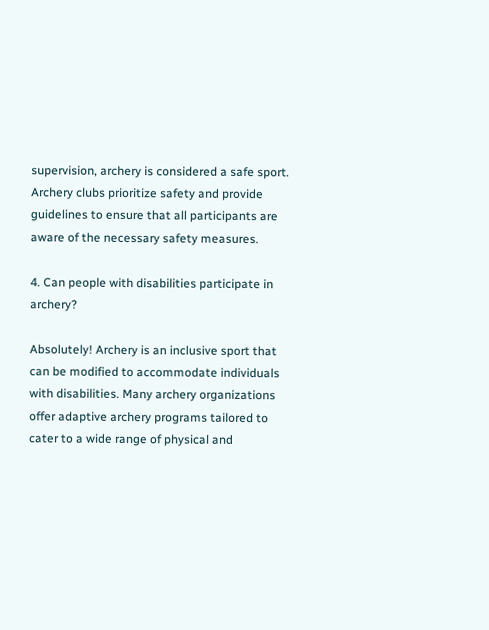supervision, archery is considered a safe sport. Archery clubs prioritize safety and provide guidelines to ensure that all participants are aware of the necessary safety measures.

4. Can people with disabilities participate in archery?

Absolutely! Archery is an inclusive sport that can be modified to accommodate individuals with disabilities. Many archery organizations offer adaptive archery programs tailored to cater to a wide range of physical and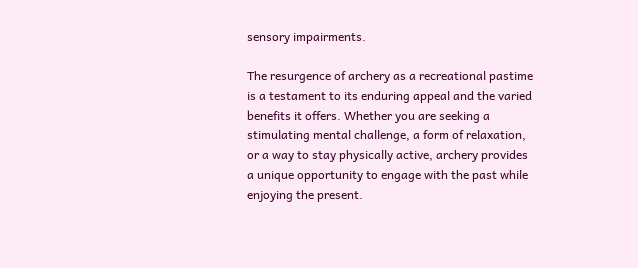sensory impairments.

The resurgence of archery as a recreational pastime is a testament to its enduring appeal and the varied benefits it offers. Whether you are seeking a stimulating mental challenge, a form of relaxation, or a way to stay physically active, archery provides a unique opportunity to engage with the past while enjoying the present.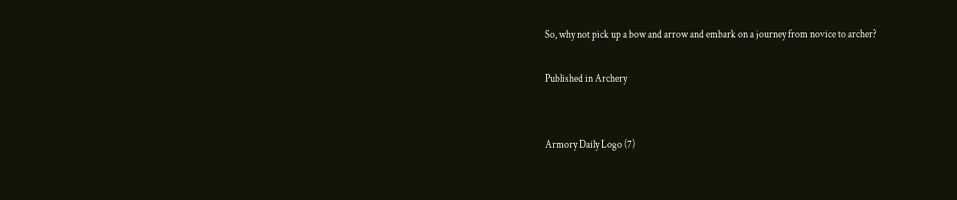So, why not pick up a bow and arrow and embark on a journey from novice to archer?

Published in Archery


Armory Daily Logo (7)